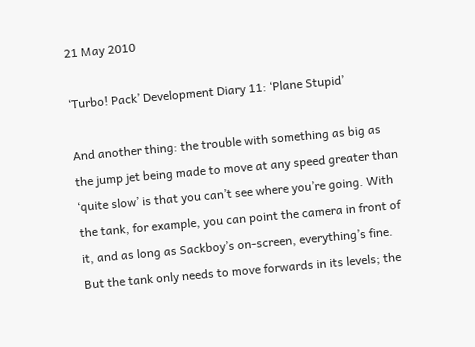21 May 2010

‘Turbo! Pack’ Development Diary 11: ‘Plane Stupid’

And another thing: the trouble with something as big as the jump jet being made to move at any speed greater than ‘quite slow’ is that you can’t see where you’re going. With the tank, for example, you can point the camera in front of it, and as long as Sackboy’s on-screen, everything’s fine. But the tank only needs to move forwards in its levels; the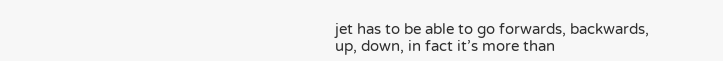jet has to be able to go forwards, backwards, up, down, in fact it’s more than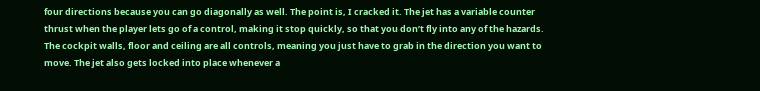four directions because you can go diagonally as well. The point is, I cracked it. The jet has a variable counter thrust when the player lets go of a control, making it stop quickly, so that you don’t fly into any of the hazards. The cockpit walls, floor and ceiling are all controls, meaning you just have to grab in the direction you want to move. The jet also gets locked into place whenever a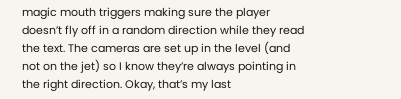magic mouth triggers making sure the player doesn’t fly off in a random direction while they read the text. The cameras are set up in the level (and not on the jet) so I know they’re always pointing in the right direction. Okay, that’s my last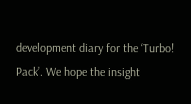development diary for the ‘Turbo! Pack’. We hope the insight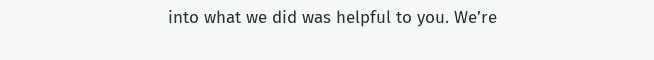into what we did was helpful to you. We’re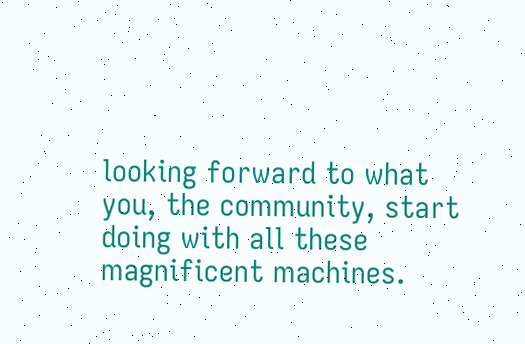looking forward to what you, the community, start doing with all these magnificent machines.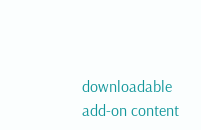downloadable add-on content